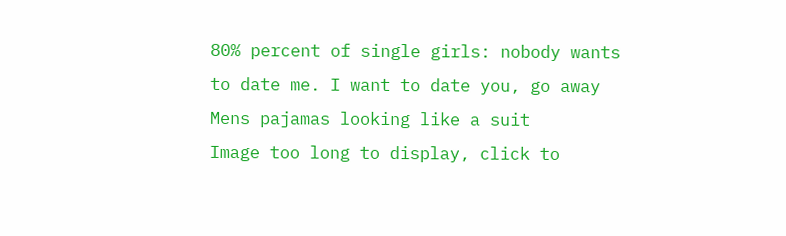80% percent of single girls: nobody wants to date me. I want to date you, go away
Mens pajamas looking like a suit
Image too long to display, click to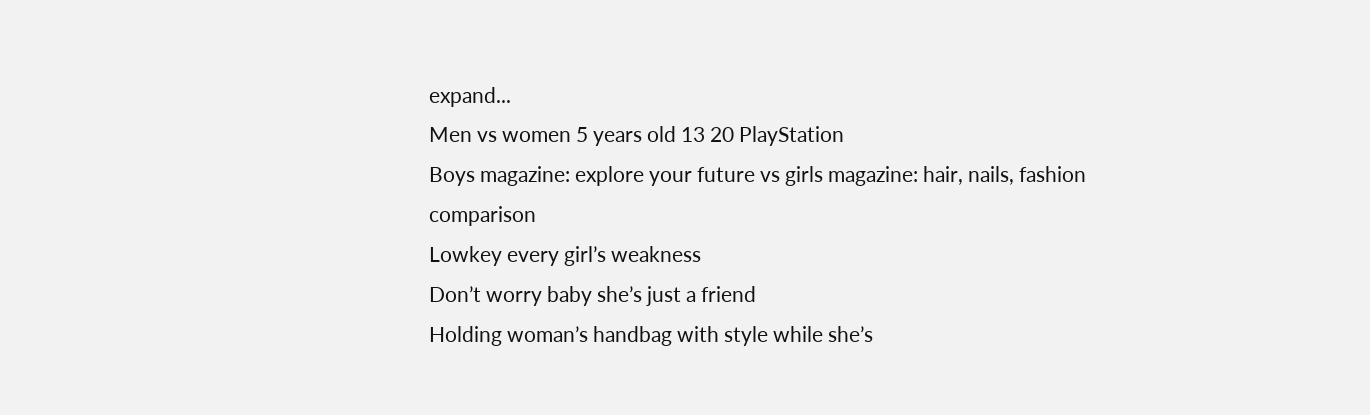expand...
Men vs women 5 years old 13 20 PlayStation
Boys magazine: explore your future vs girls magazine: hair, nails, fashion comparison
Lowkey every girl’s weakness
Don’t worry baby she’s just a friend
Holding woman’s handbag with style while she’s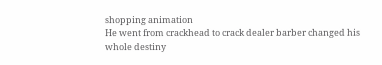shopping animation
He went from crackhead to crack dealer barber changed his whole destiny